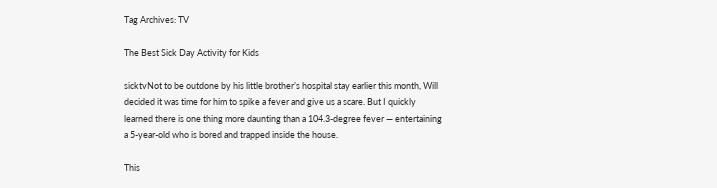Tag Archives: TV

The Best Sick Day Activity for Kids

sicktvNot to be outdone by his little brother’s hospital stay earlier this month, Will decided it was time for him to spike a fever and give us a scare. But I quickly learned there is one thing more daunting than a 104.3-degree fever — entertaining a 5-year-old who is bored and trapped inside the house.

This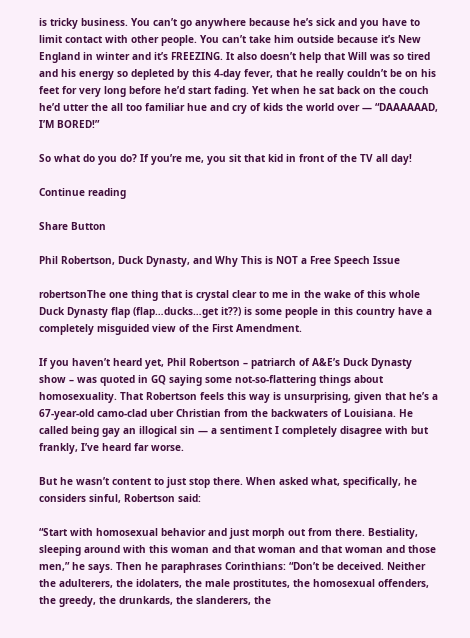is tricky business. You can’t go anywhere because he’s sick and you have to limit contact with other people. You can’t take him outside because it’s New England in winter and it’s FREEZING. It also doesn’t help that Will was so tired and his energy so depleted by this 4-day fever, that he really couldn’t be on his feet for very long before he’d start fading. Yet when he sat back on the couch he’d utter the all too familiar hue and cry of kids the world over — “DAAAAAAD, I’M BORED!”

So what do you do? If you’re me, you sit that kid in front of the TV all day!

Continue reading

Share Button

Phil Robertson, Duck Dynasty, and Why This is NOT a Free Speech Issue

robertsonThe one thing that is crystal clear to me in the wake of this whole Duck Dynasty flap (flap…ducks…get it??) is some people in this country have a completely misguided view of the First Amendment.

If you haven’t heard yet, Phil Robertson – patriarch of A&E’s Duck Dynasty show – was quoted in GQ saying some not-so-flattering things about homosexuality. That Robertson feels this way is unsurprising, given that he’s a 67-year-old camo-clad uber Christian from the backwaters of Louisiana. He called being gay an illogical sin — a sentiment I completely disagree with but frankly, I’ve heard far worse.

But he wasn’t content to just stop there. When asked what, specifically, he considers sinful, Robertson said:

“Start with homosexual behavior and just morph out from there. Bestiality, sleeping around with this woman and that woman and that woman and those men,” he says. Then he paraphrases Corinthians: “Don’t be deceived. Neither the adulterers, the idolaters, the male prostitutes, the homosexual offenders, the greedy, the drunkards, the slanderers, the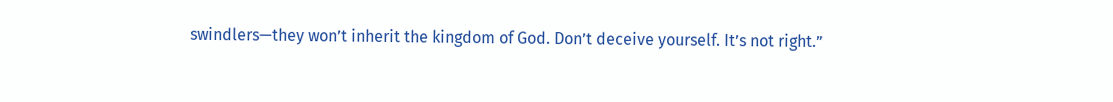swindlers—they won’t inherit the kingdom of God. Don’t deceive yourself. It’s not right.”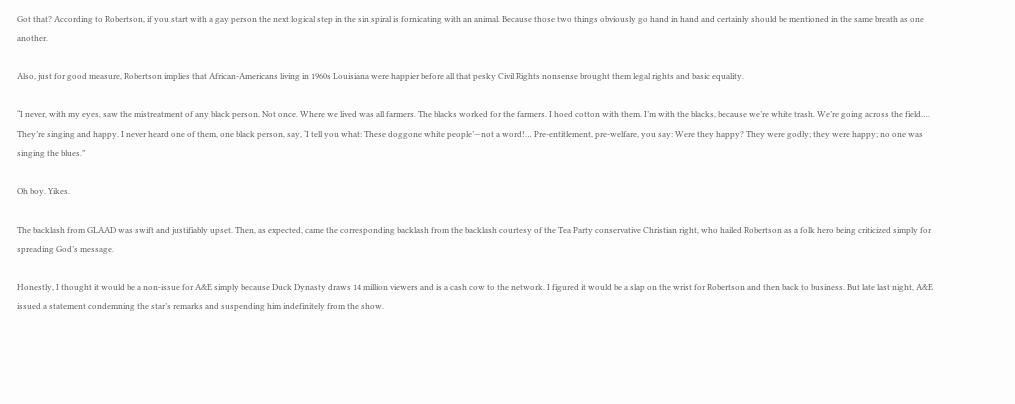Got that? According to Robertson, if you start with a gay person the next logical step in the sin spiral is fornicating with an animal. Because those two things obviously go hand in hand and certainly should be mentioned in the same breath as one another.

Also, just for good measure, Robertson implies that African-Americans living in 1960s Louisiana were happier before all that pesky Civil Rights nonsense brought them legal rights and basic equality.

“I never, with my eyes, saw the mistreatment of any black person. Not once. Where we lived was all farmers. The blacks worked for the farmers. I hoed cotton with them. I’m with the blacks, because we’re white trash. We’re going across the field…. They’re singing and happy. I never heard one of them, one black person, say, ‘I tell you what: These doggone white people’—not a word!… Pre-entitlement, pre-welfare, you say: Were they happy? They were godly; they were happy; no one was singing the blues.”

Oh boy. Yikes.

The backlash from GLAAD was swift and justifiably upset. Then, as expected, came the corresponding backlash from the backlash courtesy of the Tea Party conservative Christian right, who hailed Robertson as a folk hero being criticized simply for spreading God’s message.

Honestly, I thought it would be a non-issue for A&E simply because Duck Dynasty draws 14 million viewers and is a cash cow to the network. I figured it would be a slap on the wrist for Robertson and then back to business. But late last night, A&E issued a statement condemning the star’s remarks and suspending him indefinitely from the show.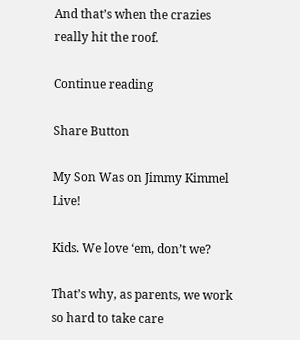And that’s when the crazies really hit the roof.

Continue reading

Share Button

My Son Was on Jimmy Kimmel Live!

Kids. We love ‘em, don’t we?

That’s why, as parents, we work so hard to take care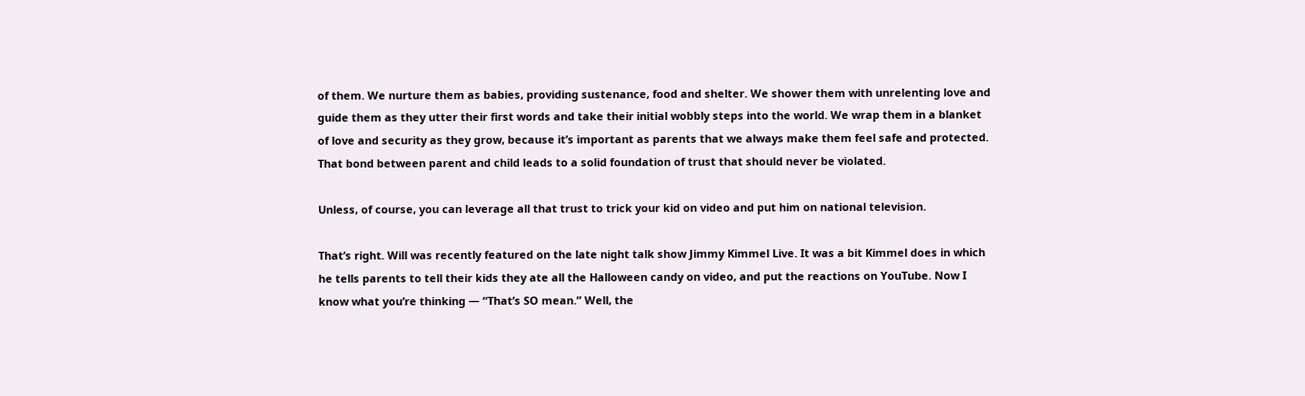of them. We nurture them as babies, providing sustenance, food and shelter. We shower them with unrelenting love and guide them as they utter their first words and take their initial wobbly steps into the world. We wrap them in a blanket of love and security as they grow, because it’s important as parents that we always make them feel safe and protected. That bond between parent and child leads to a solid foundation of trust that should never be violated.

Unless, of course, you can leverage all that trust to trick your kid on video and put him on national television.

That’s right. Will was recently featured on the late night talk show Jimmy Kimmel Live. It was a bit Kimmel does in which he tells parents to tell their kids they ate all the Halloween candy on video, and put the reactions on YouTube. Now I know what you’re thinking — “That’s SO mean.” Well, the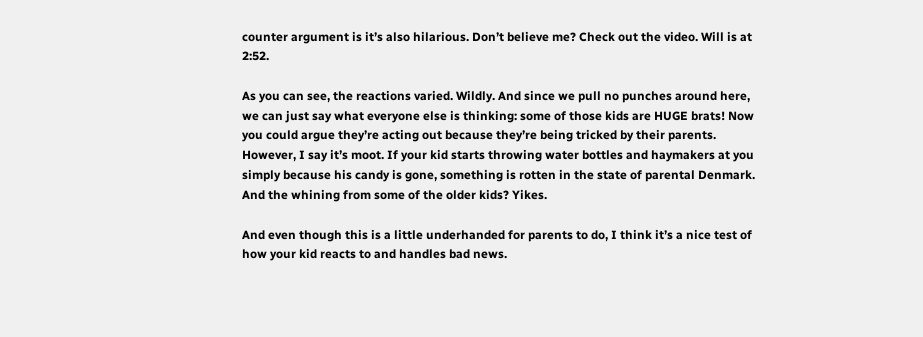counter argument is it’s also hilarious. Don’t believe me? Check out the video. Will is at 2:52.

As you can see, the reactions varied. Wildly. And since we pull no punches around here, we can just say what everyone else is thinking: some of those kids are HUGE brats! Now you could argue they’re acting out because they’re being tricked by their parents. However, I say it’s moot. If your kid starts throwing water bottles and haymakers at you simply because his candy is gone, something is rotten in the state of parental Denmark. And the whining from some of the older kids? Yikes.

And even though this is a little underhanded for parents to do, I think it’s a nice test of how your kid reacts to and handles bad news.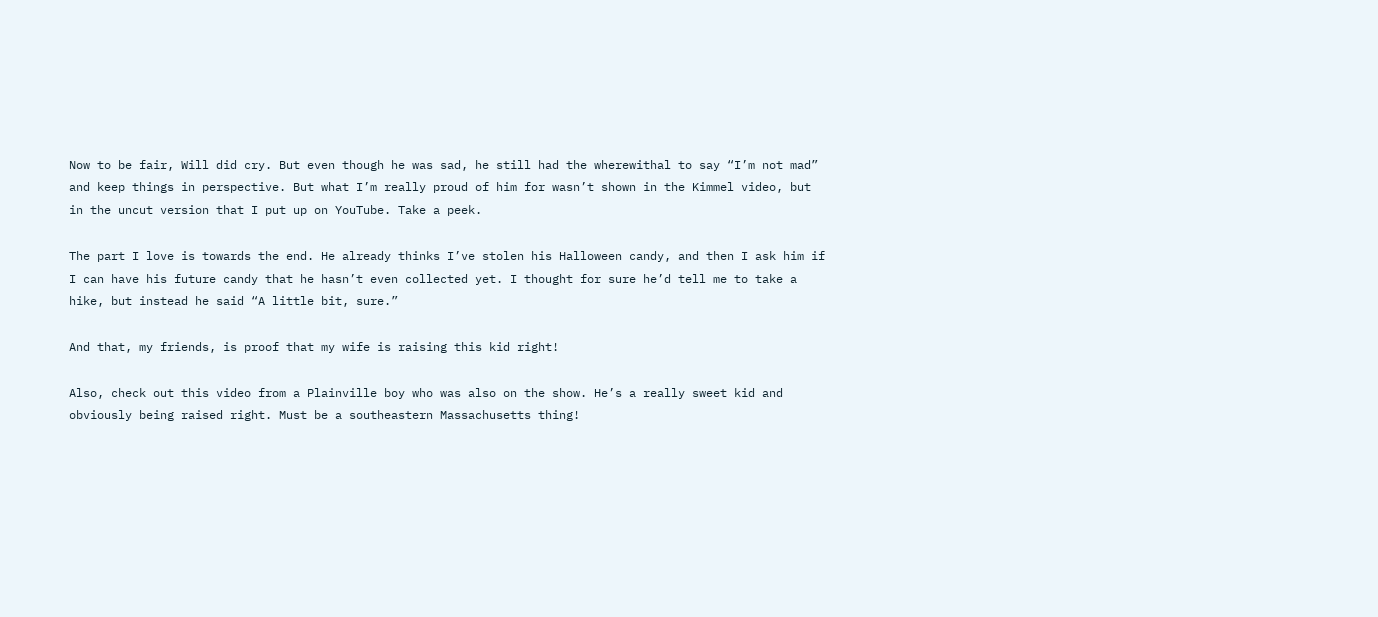Now to be fair, Will did cry. But even though he was sad, he still had the wherewithal to say “I’m not mad” and keep things in perspective. But what I’m really proud of him for wasn’t shown in the Kimmel video, but in the uncut version that I put up on YouTube. Take a peek.

The part I love is towards the end. He already thinks I’ve stolen his Halloween candy, and then I ask him if I can have his future candy that he hasn’t even collected yet. I thought for sure he’d tell me to take a hike, but instead he said “A little bit, sure.”

And that, my friends, is proof that my wife is raising this kid right!

Also, check out this video from a Plainville boy who was also on the show. He’s a really sweet kid and obviously being raised right. Must be a southeastern Massachusetts thing!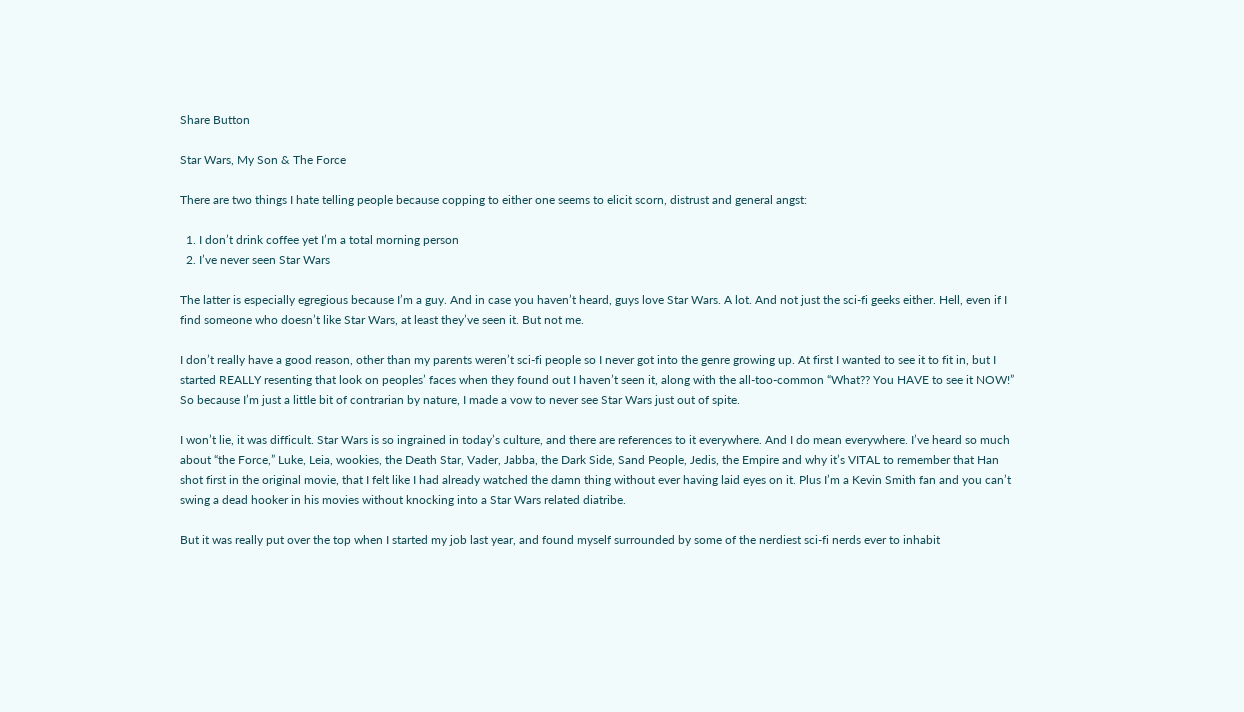Share Button

Star Wars, My Son & The Force

There are two things I hate telling people because copping to either one seems to elicit scorn, distrust and general angst:

  1. I don’t drink coffee yet I’m a total morning person
  2. I’ve never seen Star Wars

The latter is especially egregious because I’m a guy. And in case you haven’t heard, guys love Star Wars. A lot. And not just the sci-fi geeks either. Hell, even if I find someone who doesn’t like Star Wars, at least they’ve seen it. But not me.

I don’t really have a good reason, other than my parents weren’t sci-fi people so I never got into the genre growing up. At first I wanted to see it to fit in, but I started REALLY resenting that look on peoples’ faces when they found out I haven’t seen it, along with the all-too-common “What?? You HAVE to see it NOW!” So because I’m just a little bit of contrarian by nature, I made a vow to never see Star Wars just out of spite.

I won’t lie, it was difficult. Star Wars is so ingrained in today’s culture, and there are references to it everywhere. And I do mean everywhere. I’ve heard so much about “the Force,” Luke, Leia, wookies, the Death Star, Vader, Jabba, the Dark Side, Sand People, Jedis, the Empire and why it’s VITAL to remember that Han shot first in the original movie, that I felt like I had already watched the damn thing without ever having laid eyes on it. Plus I’m a Kevin Smith fan and you can’t swing a dead hooker in his movies without knocking into a Star Wars related diatribe.

But it was really put over the top when I started my job last year, and found myself surrounded by some of the nerdiest sci-fi nerds ever to inhabit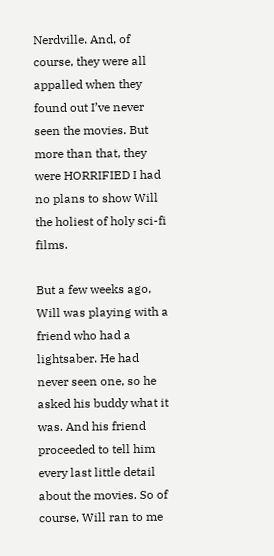Nerdville. And, of course, they were all appalled when they found out I’ve never seen the movies. But more than that, they were HORRIFIED I had no plans to show Will the holiest of holy sci-fi films.

But a few weeks ago, Will was playing with a friend who had a lightsaber. He had never seen one, so he asked his buddy what it was. And his friend proceeded to tell him every last little detail about the movies. So of course, Will ran to me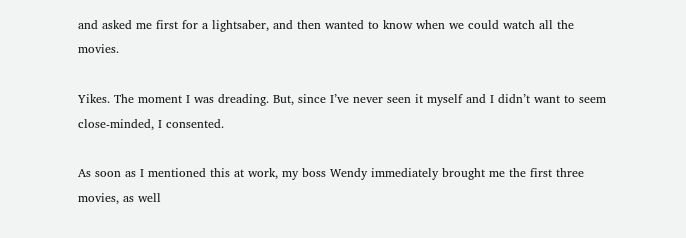and asked me first for a lightsaber, and then wanted to know when we could watch all the movies.

Yikes. The moment I was dreading. But, since I’ve never seen it myself and I didn’t want to seem close-minded, I consented.

As soon as I mentioned this at work, my boss Wendy immediately brought me the first three movies, as well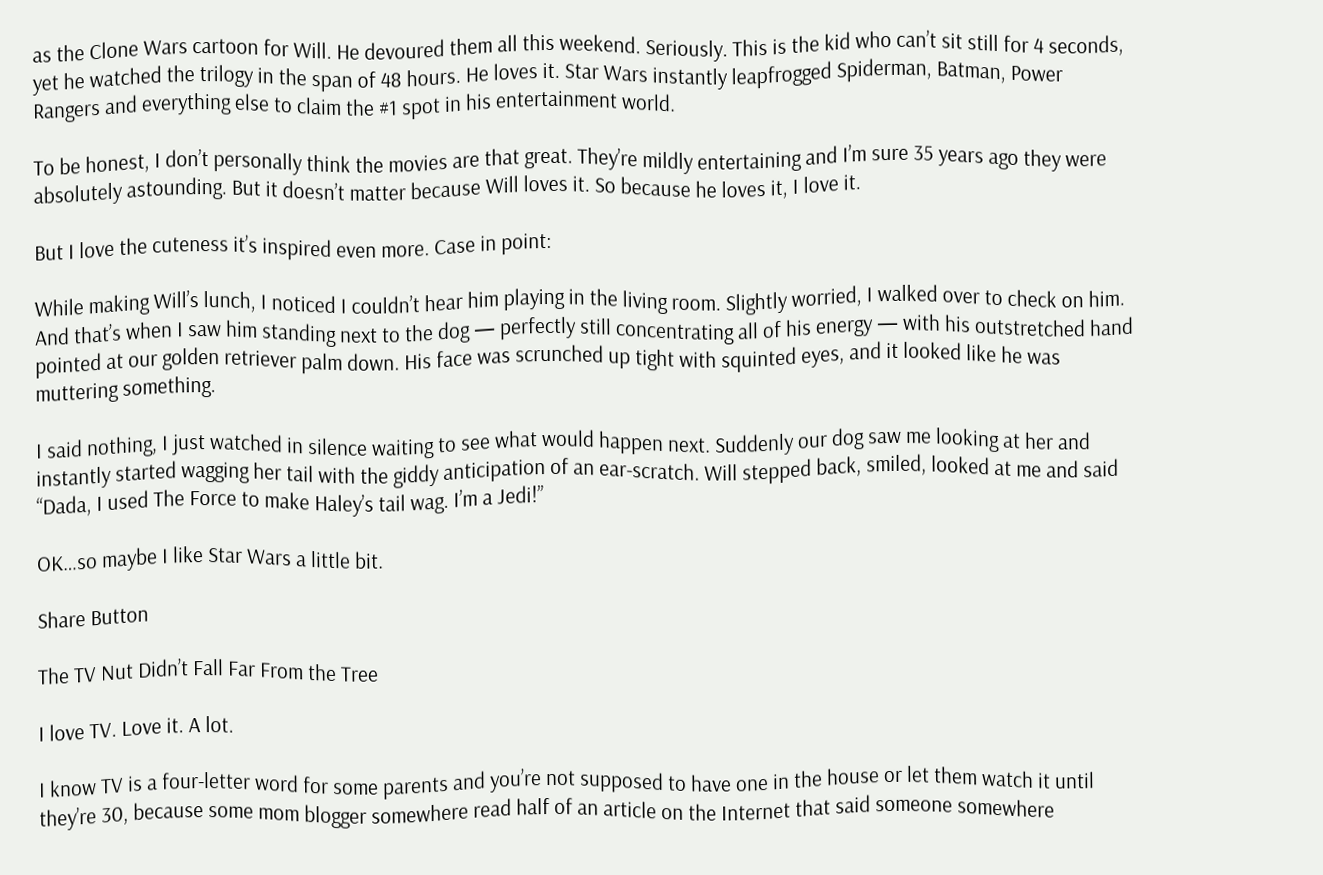as the Clone Wars cartoon for Will. He devoured them all this weekend. Seriously. This is the kid who can’t sit still for 4 seconds, yet he watched the trilogy in the span of 48 hours. He loves it. Star Wars instantly leapfrogged Spiderman, Batman, Power Rangers and everything else to claim the #1 spot in his entertainment world.

To be honest, I don’t personally think the movies are that great. They’re mildly entertaining and I’m sure 35 years ago they were absolutely astounding. But it doesn’t matter because Will loves it. So because he loves it, I love it.

But I love the cuteness it’s inspired even more. Case in point:

While making Will’s lunch, I noticed I couldn’t hear him playing in the living room. Slightly worried, I walked over to check on him. And that’s when I saw him standing next to the dog — perfectly still concentrating all of his energy — with his outstretched hand pointed at our golden retriever palm down. His face was scrunched up tight with squinted eyes, and it looked like he was muttering something.

I said nothing, I just watched in silence waiting to see what would happen next. Suddenly our dog saw me looking at her and instantly started wagging her tail with the giddy anticipation of an ear-scratch. Will stepped back, smiled, looked at me and said “Dada, I used The Force to make Haley’s tail wag. I’m a Jedi!”

OK…so maybe I like Star Wars a little bit.

Share Button

The TV Nut Didn’t Fall Far From the Tree

I love TV. Love it. A lot.

I know TV is a four-letter word for some parents and you’re not supposed to have one in the house or let them watch it until they’re 30, because some mom blogger somewhere read half of an article on the Internet that said someone somewhere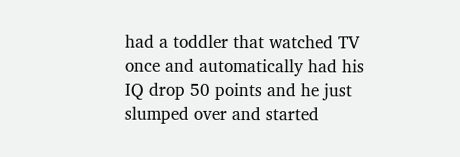had a toddler that watched TV once and automatically had his IQ drop 50 points and he just slumped over and started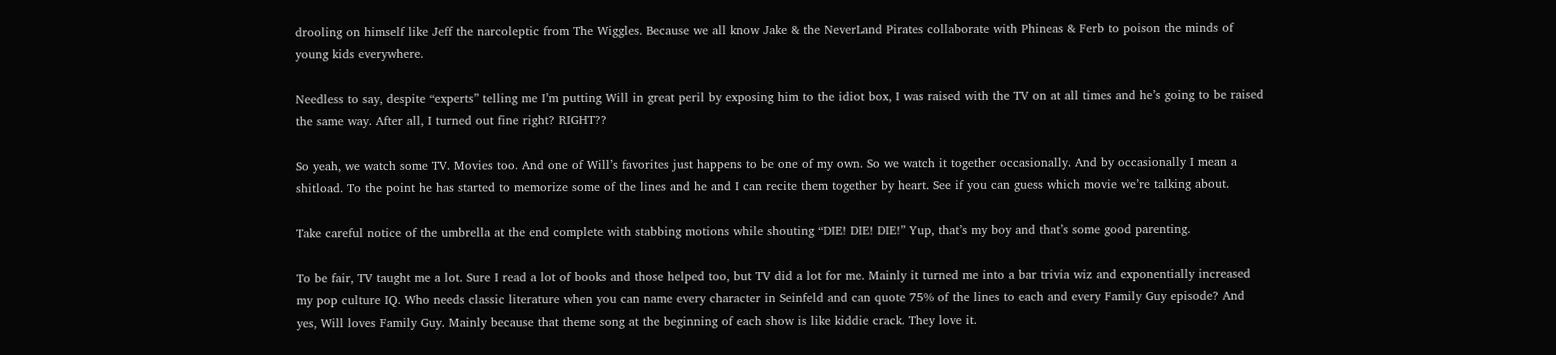drooling on himself like Jeff the narcoleptic from The Wiggles. Because we all know Jake & the NeverLand Pirates collaborate with Phineas & Ferb to poison the minds of young kids everywhere.

Needless to say, despite “experts” telling me I’m putting Will in great peril by exposing him to the idiot box, I was raised with the TV on at all times and he’s going to be raised the same way. After all, I turned out fine right? RIGHT??

So yeah, we watch some TV. Movies too. And one of Will’s favorites just happens to be one of my own. So we watch it together occasionally. And by occasionally I mean a shitload. To the point he has started to memorize some of the lines and he and I can recite them together by heart. See if you can guess which movie we’re talking about.

Take careful notice of the umbrella at the end complete with stabbing motions while shouting “DIE! DIE! DIE!” Yup, that’s my boy and that’s some good parenting.

To be fair, TV taught me a lot. Sure I read a lot of books and those helped too, but TV did a lot for me. Mainly it turned me into a bar trivia wiz and exponentially increased my pop culture IQ. Who needs classic literature when you can name every character in Seinfeld and can quote 75% of the lines to each and every Family Guy episode? And yes, Will loves Family Guy. Mainly because that theme song at the beginning of each show is like kiddie crack. They love it.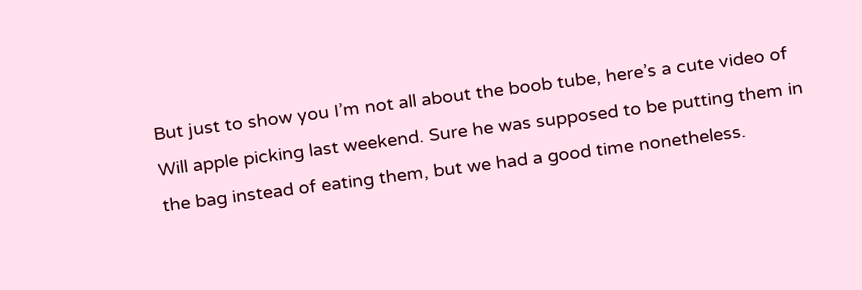But just to show you I’m not all about the boob tube, here’s a cute video of Will apple picking last weekend. Sure he was supposed to be putting them in the bag instead of eating them, but we had a good time nonetheless.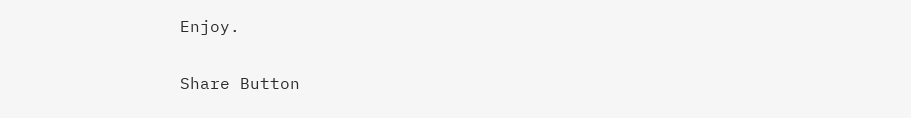Enjoy.

Share Button